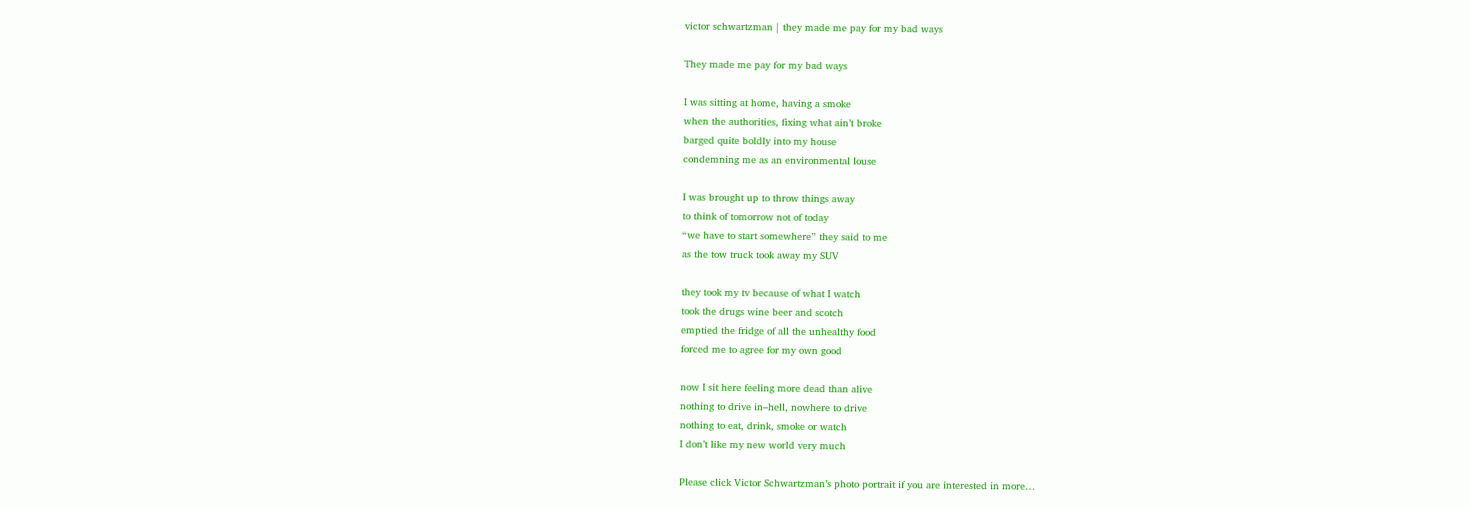victor schwartzman | they made me pay for my bad ways

They made me pay for my bad ways

I was sitting at home, having a smoke
when the authorities, fixing what ain’t broke
barged quite boldly into my house
condemning me as an environmental louse

I was brought up to throw things away
to think of tomorrow not of today
“we have to start somewhere” they said to me
as the tow truck took away my SUV

they took my tv because of what I watch
took the drugs wine beer and scotch
emptied the fridge of all the unhealthy food
forced me to agree for my own good

now I sit here feeling more dead than alive
nothing to drive in–hell, nowhere to drive
nothing to eat, drink, smoke or watch
I don’t like my new world very much

Please click Victor Schwartzman’s photo portrait if you are interested in more…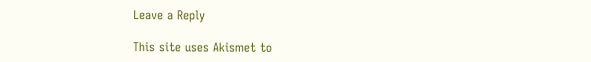Leave a Reply

This site uses Akismet to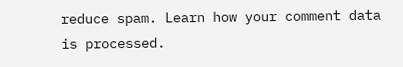reduce spam. Learn how your comment data is processed.